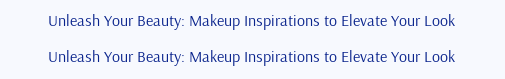Unleash Your Beauty: Makeup Inspirations to Elevate Your Look

Unleash Your Beauty: Makeup Inspirations to Elevate Your Look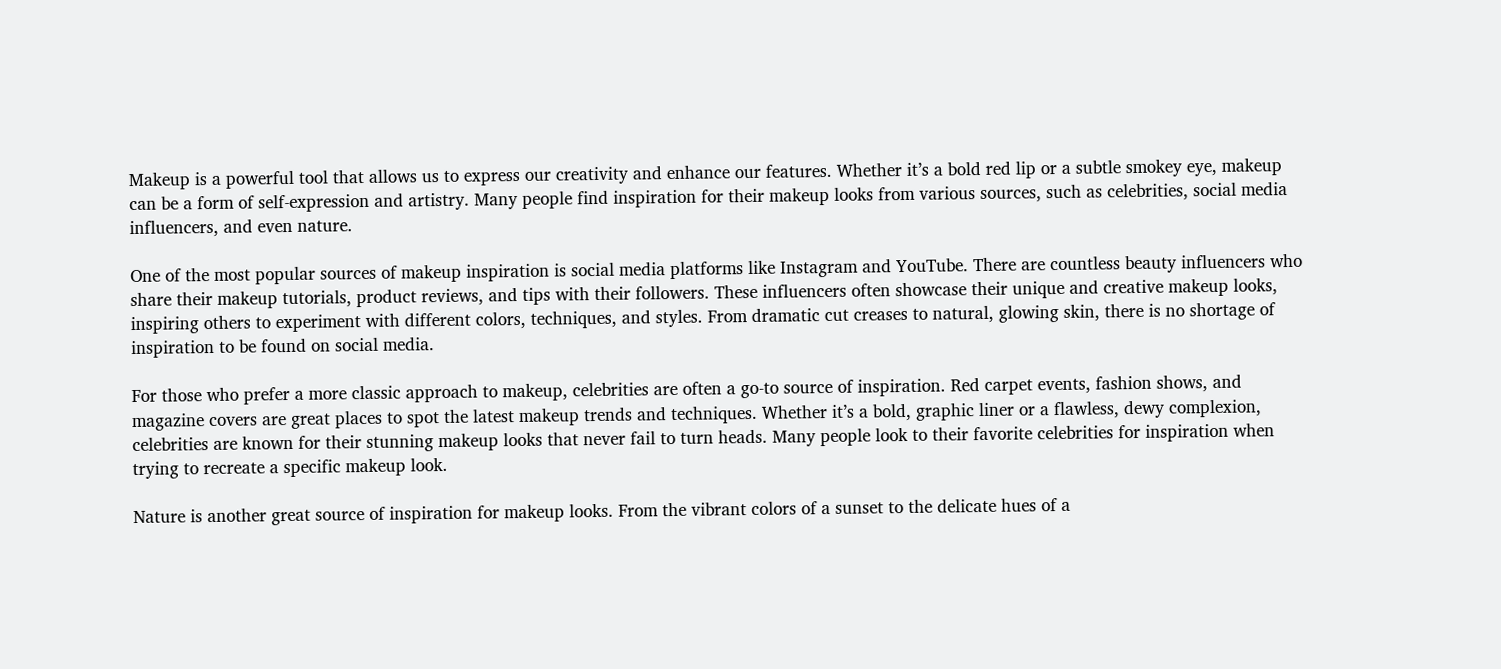Makeup is a powerful tool that allows us to express our creativity and enhance our features. Whether it’s a bold red lip or a subtle smokey eye, makeup can be a form of self-expression and artistry. Many people find inspiration for their makeup looks from various sources, such as celebrities, social media influencers, and even nature.

One of the most popular sources of makeup inspiration is social media platforms like Instagram and YouTube. There are countless beauty influencers who share their makeup tutorials, product reviews, and tips with their followers. These influencers often showcase their unique and creative makeup looks, inspiring others to experiment with different colors, techniques, and styles. From dramatic cut creases to natural, glowing skin, there is no shortage of inspiration to be found on social media.

For those who prefer a more classic approach to makeup, celebrities are often a go-to source of inspiration. Red carpet events, fashion shows, and magazine covers are great places to spot the latest makeup trends and techniques. Whether it’s a bold, graphic liner or a flawless, dewy complexion, celebrities are known for their stunning makeup looks that never fail to turn heads. Many people look to their favorite celebrities for inspiration when trying to recreate a specific makeup look.

Nature is another great source of inspiration for makeup looks. From the vibrant colors of a sunset to the delicate hues of a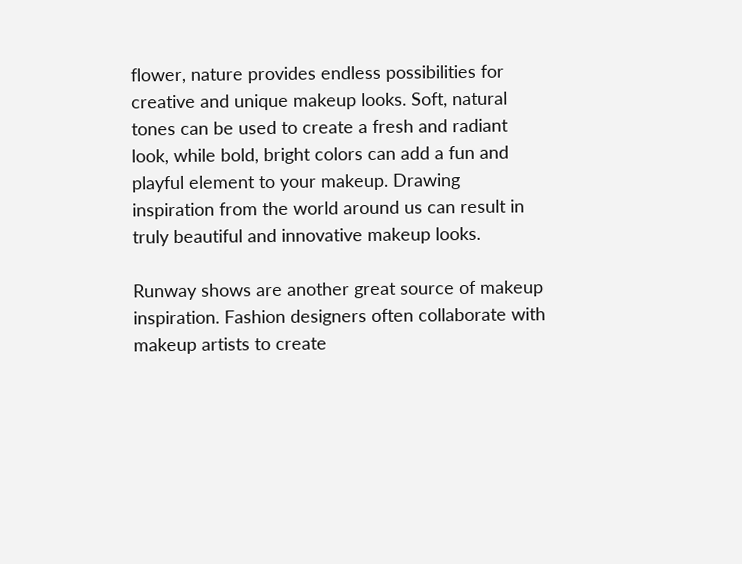flower, nature provides endless possibilities for creative and unique makeup looks. Soft, natural tones can be used to create a fresh and radiant look, while bold, bright colors can add a fun and playful element to your makeup. Drawing inspiration from the world around us can result in truly beautiful and innovative makeup looks.

Runway shows are another great source of makeup inspiration. Fashion designers often collaborate with makeup artists to create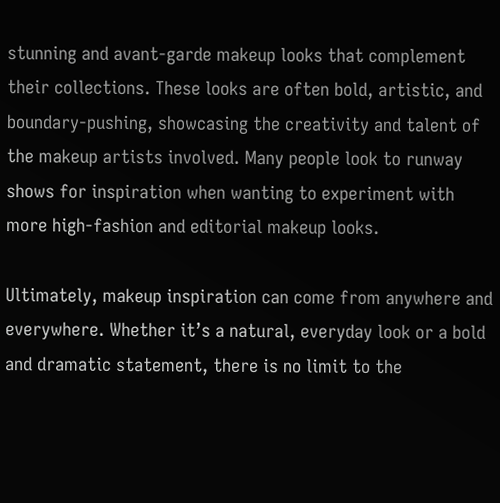stunning and avant-garde makeup looks that complement their collections. These looks are often bold, artistic, and boundary-pushing, showcasing the creativity and talent of the makeup artists involved. Many people look to runway shows for inspiration when wanting to experiment with more high-fashion and editorial makeup looks.

Ultimately, makeup inspiration can come from anywhere and everywhere. Whether it’s a natural, everyday look or a bold and dramatic statement, there is no limit to the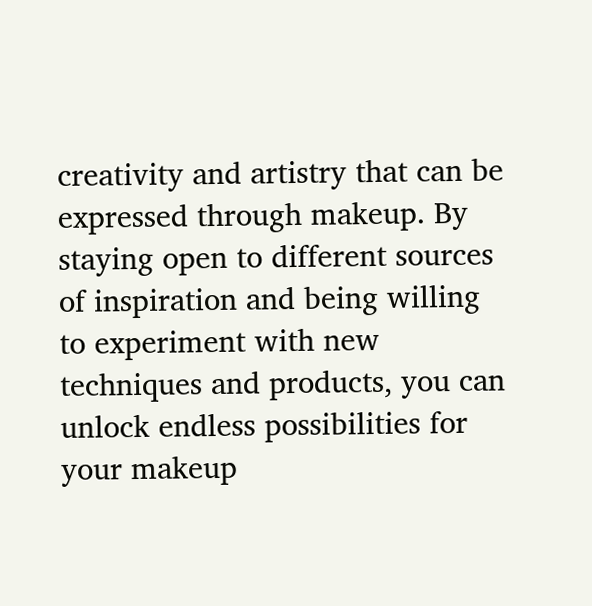creativity and artistry that can be expressed through makeup. By staying open to different sources of inspiration and being willing to experiment with new techniques and products, you can unlock endless possibilities for your makeup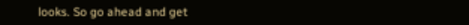looks. So go ahead and get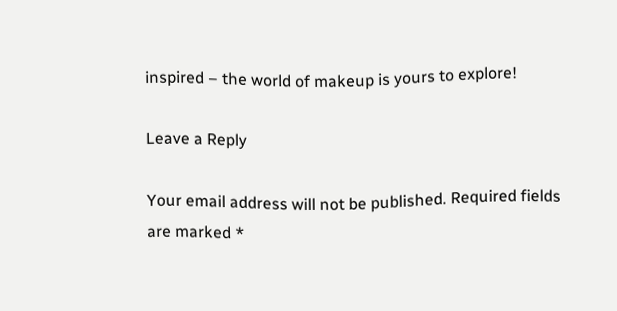inspired – the world of makeup is yours to explore!

Leave a Reply

Your email address will not be published. Required fields are marked *